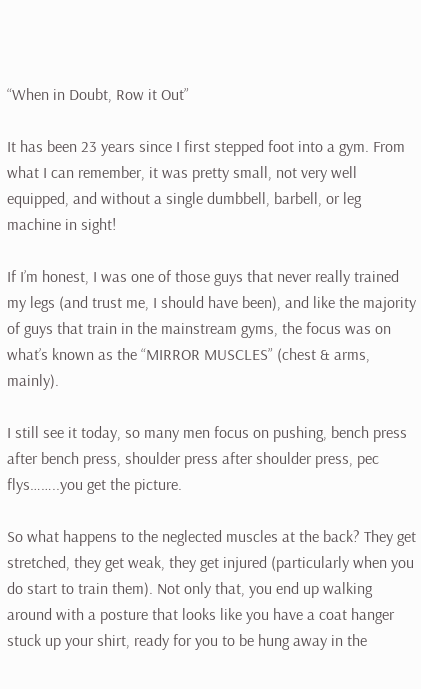“When in Doubt, Row it Out”

It has been 23 years since I first stepped foot into a gym. From what I can remember, it was pretty small, not very well equipped, and without a single dumbbell, barbell, or leg machine in sight!

If I’m honest, I was one of those guys that never really trained my legs (and trust me, I should have been), and like the majority of guys that train in the mainstream gyms, the focus was on what’s known as the “MIRROR MUSCLES” (chest & arms, mainly).

I still see it today, so many men focus on pushing, bench press after bench press, shoulder press after shoulder press, pec flys……..you get the picture.

So what happens to the neglected muscles at the back? They get stretched, they get weak, they get injured (particularly when you do start to train them). Not only that, you end up walking around with a posture that looks like you have a coat hanger stuck up your shirt, ready for you to be hung away in the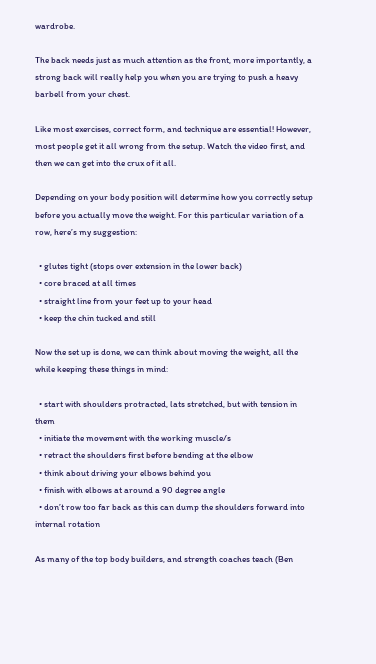wardrobe.

The back needs just as much attention as the front, more importantly, a strong back will really help you when you are trying to push a heavy barbell from your chest.

Like most exercises, correct form, and technique are essential! However, most people get it all wrong from the setup. Watch the video first, and then we can get into the crux of it all.

Depending on your body position will determine how you correctly setup before you actually move the weight. For this particular variation of a row, here’s my suggestion:

  • glutes tight (stops over extension in the lower back)
  • core braced at all times
  • straight line from your feet up to your head
  • keep the chin tucked and still

Now the set up is done, we can think about moving the weight, all the while keeping these things in mind:

  • start with shoulders protracted, lats stretched, but with tension in them
  • initiate the movement with the working muscle/s
  • retract the shoulders first before bending at the elbow
  • think about driving your elbows behind you
  • finish with elbows at around a 90 degree angle
  • don’t row too far back as this can dump the shoulders forward into internal rotation

As many of the top body builders, and strength coaches teach (Ben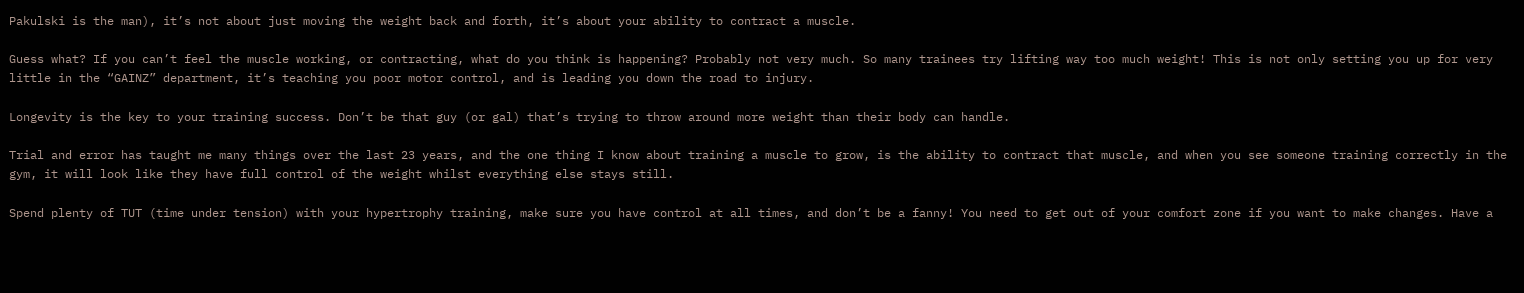Pakulski is the man), it’s not about just moving the weight back and forth, it’s about your ability to contract a muscle.

Guess what? If you can’t feel the muscle working, or contracting, what do you think is happening? Probably not very much. So many trainees try lifting way too much weight! This is not only setting you up for very little in the “GAINZ” department, it’s teaching you poor motor control, and is leading you down the road to injury.

Longevity is the key to your training success. Don’t be that guy (or gal) that’s trying to throw around more weight than their body can handle.

Trial and error has taught me many things over the last 23 years, and the one thing I know about training a muscle to grow, is the ability to contract that muscle, and when you see someone training correctly in the gym, it will look like they have full control of the weight whilst everything else stays still.

Spend plenty of TUT (time under tension) with your hypertrophy training, make sure you have control at all times, and don’t be a fanny! You need to get out of your comfort zone if you want to make changes. Have a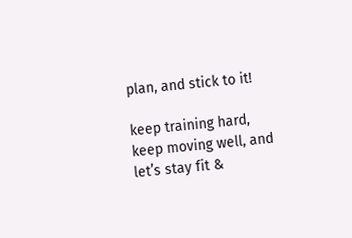plan, and stick to it!

keep training hard, keep moving well, and let’s stay fit &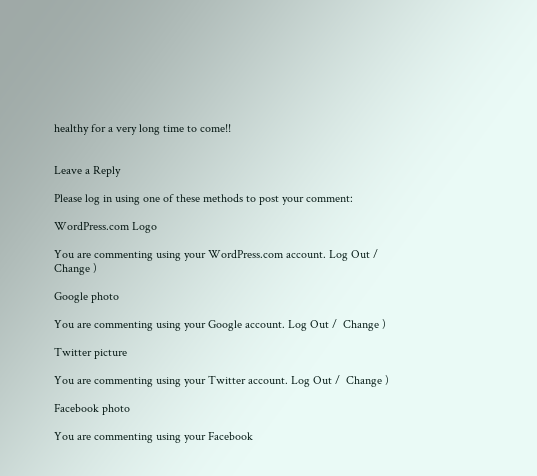healthy for a very long time to come!!


Leave a Reply

Please log in using one of these methods to post your comment:

WordPress.com Logo

You are commenting using your WordPress.com account. Log Out /  Change )

Google photo

You are commenting using your Google account. Log Out /  Change )

Twitter picture

You are commenting using your Twitter account. Log Out /  Change )

Facebook photo

You are commenting using your Facebook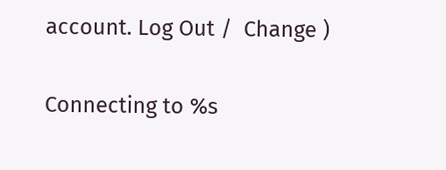account. Log Out /  Change )

Connecting to %s